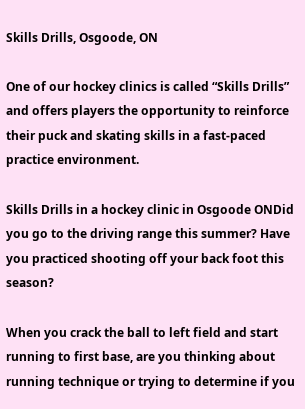Skills Drills, Osgoode, ON

One of our hockey clinics is called “Skills Drills” and offers players the opportunity to reinforce their puck and skating skills in a fast-paced practice environment.

Skills Drills in a hockey clinic in Osgoode ONDid you go to the driving range this summer? Have you practiced shooting off your back foot this season?

When you crack the ball to left field and start running to first base, are you thinking about running technique or trying to determine if you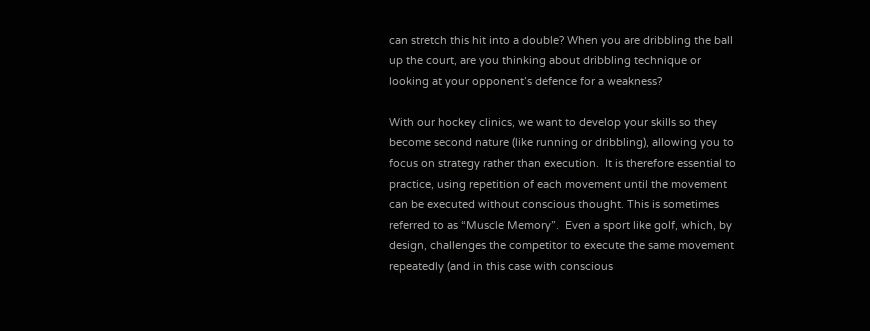can stretch this hit into a double? When you are dribbling the ball up the court, are you thinking about dribbling technique or looking at your opponent’s defence for a weakness?

With our hockey clinics, we want to develop your skills so they become second nature (like running or dribbling), allowing you to focus on strategy rather than execution.  It is therefore essential to practice, using repetition of each movement until the movement can be executed without conscious thought. This is sometimes referred to as “Muscle Memory”.  Even a sport like golf, which, by design, challenges the competitor to execute the same movement repeatedly (and in this case with conscious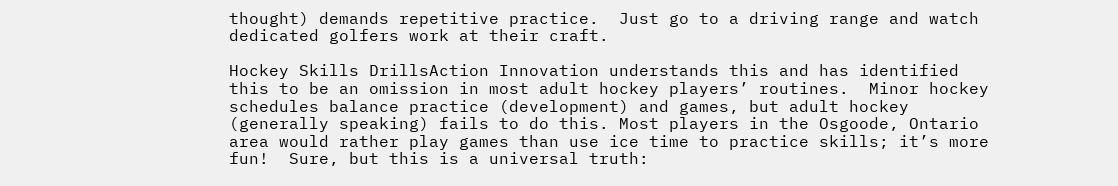thought) demands repetitive practice.  Just go to a driving range and watch dedicated golfers work at their craft.

Hockey Skills DrillsAction Innovation understands this and has identified this to be an omission in most adult hockey players’ routines.  Minor hockey schedules balance practice (development) and games, but adult hockey (generally speaking) fails to do this. Most players in the Osgoode, Ontario area would rather play games than use ice time to practice skills; it’s more fun!  Sure, but this is a universal truth: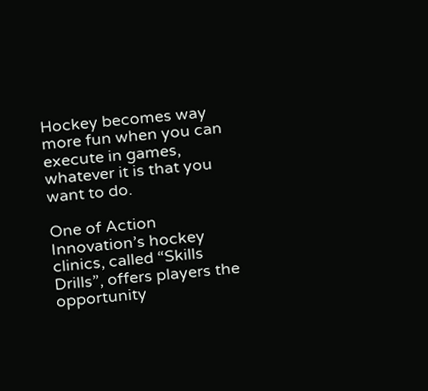Hockey becomes way more fun when you can execute in games, whatever it is that you want to do.

One of Action Innovation’s hockey clinics, called “Skills Drills”, offers players the opportunity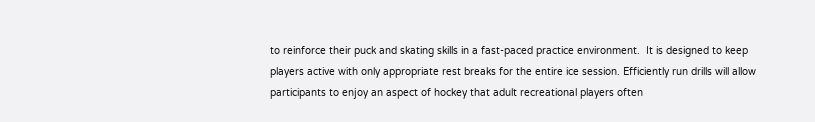to reinforce their puck and skating skills in a fast-paced practice environment.  It is designed to keep players active with only appropriate rest breaks for the entire ice session. Efficiently run drills will allow participants to enjoy an aspect of hockey that adult recreational players often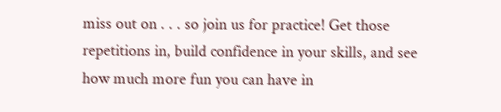miss out on . . . so join us for practice! Get those repetitions in, build confidence in your skills, and see how much more fun you can have in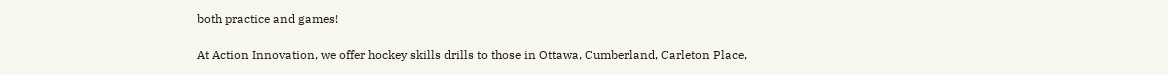both practice and games!

At Action Innovation, we offer hockey skills drills to those in Ottawa, Cumberland, Carleton Place,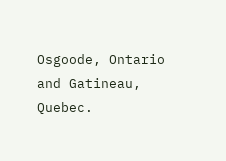Osgoode, Ontario and Gatineau, Quebec.